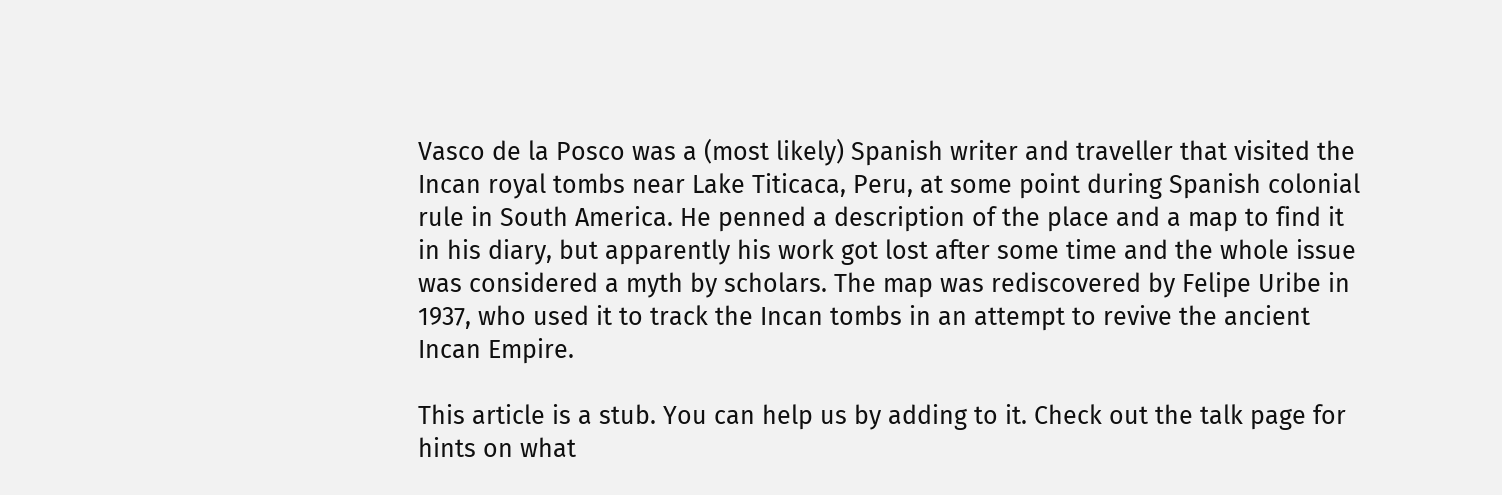Vasco de la Posco was a (most likely) Spanish writer and traveller that visited the Incan royal tombs near Lake Titicaca, Peru, at some point during Spanish colonial rule in South America. He penned a description of the place and a map to find it in his diary, but apparently his work got lost after some time and the whole issue was considered a myth by scholars. The map was rediscovered by Felipe Uribe in 1937, who used it to track the Incan tombs in an attempt to revive the ancient Incan Empire.

This article is a stub. You can help us by adding to it. Check out the talk page for hints on what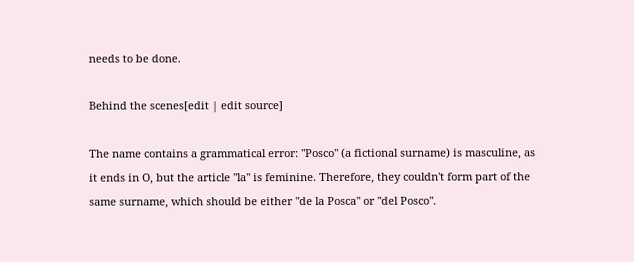needs to be done.

Behind the scenes[edit | edit source]

The name contains a grammatical error: "Posco" (a fictional surname) is masculine, as it ends in O, but the article "la" is feminine. Therefore, they couldn't form part of the same surname, which should be either "de la Posca" or "del Posco".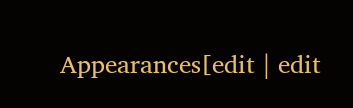Appearances[edit | edit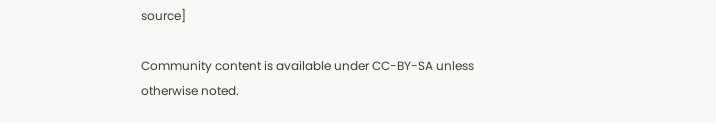source]

Community content is available under CC-BY-SA unless otherwise noted.